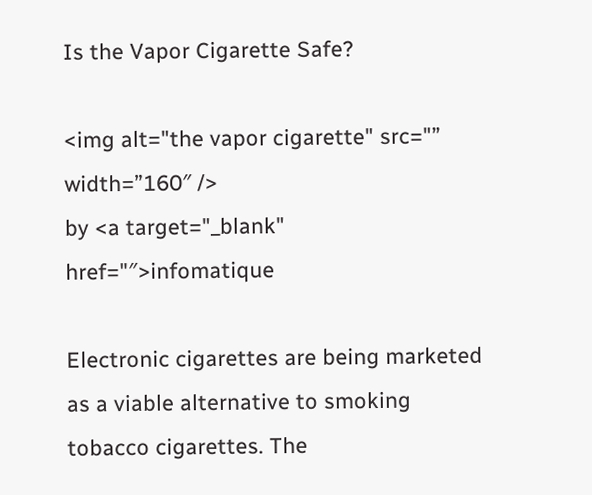Is the Vapor Cigarette Safe?

<img alt="the vapor cigarette" src="” width=”160″ />
by <a target="_blank" href="″>infomatique

Electronic cigarettes are being marketed as a viable alternative to smoking tobacco cigarettes. The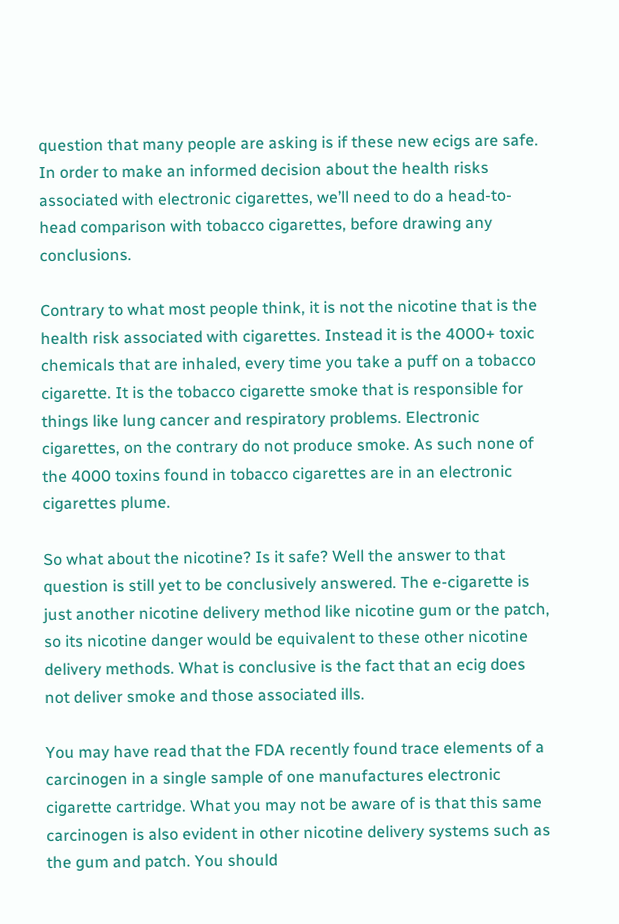question that many people are asking is if these new ecigs are safe. In order to make an informed decision about the health risks associated with electronic cigarettes, we’ll need to do a head-to-head comparison with tobacco cigarettes, before drawing any conclusions.

Contrary to what most people think, it is not the nicotine that is the health risk associated with cigarettes. Instead it is the 4000+ toxic chemicals that are inhaled, every time you take a puff on a tobacco cigarette. It is the tobacco cigarette smoke that is responsible for things like lung cancer and respiratory problems. Electronic cigarettes, on the contrary do not produce smoke. As such none of the 4000 toxins found in tobacco cigarettes are in an electronic cigarettes plume.

So what about the nicotine? Is it safe? Well the answer to that question is still yet to be conclusively answered. The e-cigarette is just another nicotine delivery method like nicotine gum or the patch, so its nicotine danger would be equivalent to these other nicotine delivery methods. What is conclusive is the fact that an ecig does not deliver smoke and those associated ills.

You may have read that the FDA recently found trace elements of a carcinogen in a single sample of one manufactures electronic cigarette cartridge. What you may not be aware of is that this same carcinogen is also evident in other nicotine delivery systems such as the gum and patch. You should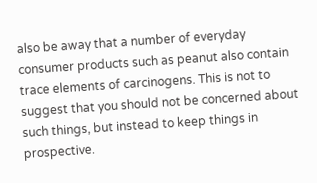also be away that a number of everyday consumer products such as peanut also contain trace elements of carcinogens. This is not to suggest that you should not be concerned about such things, but instead to keep things in prospective.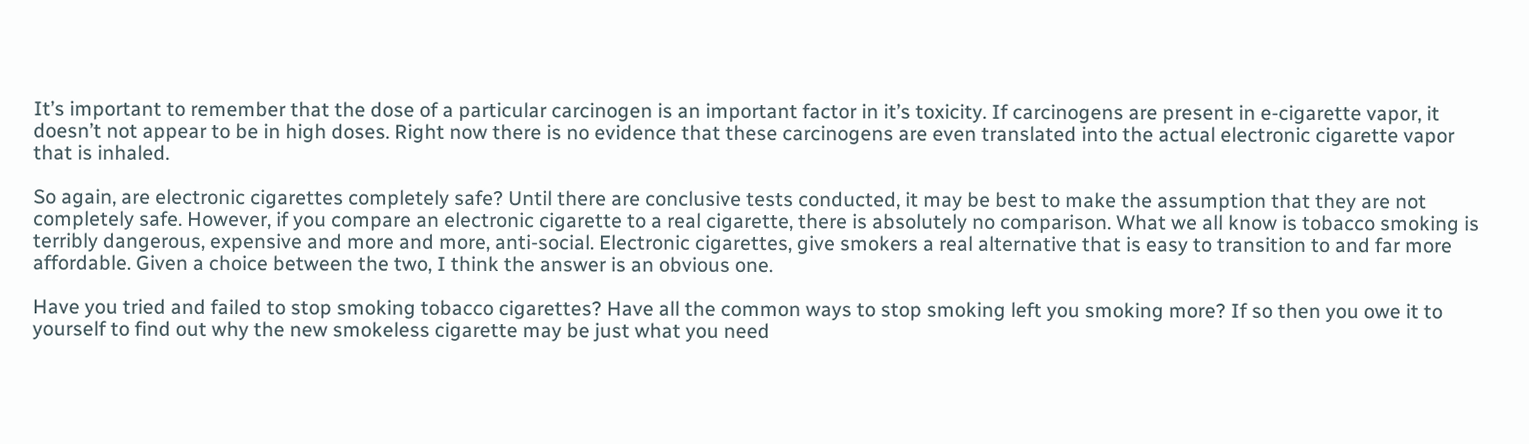It’s important to remember that the dose of a particular carcinogen is an important factor in it’s toxicity. If carcinogens are present in e-cigarette vapor, it doesn’t not appear to be in high doses. Right now there is no evidence that these carcinogens are even translated into the actual electronic cigarette vapor that is inhaled.

So again, are electronic cigarettes completely safe? Until there are conclusive tests conducted, it may be best to make the assumption that they are not completely safe. However, if you compare an electronic cigarette to a real cigarette, there is absolutely no comparison. What we all know is tobacco smoking is terribly dangerous, expensive and more and more, anti-social. Electronic cigarettes, give smokers a real alternative that is easy to transition to and far more affordable. Given a choice between the two, I think the answer is an obvious one.

Have you tried and failed to stop smoking tobacco cigarettes? Have all the common ways to stop smoking left you smoking more? If so then you owe it to yourself to find out why the new smokeless cigarette may be just what you need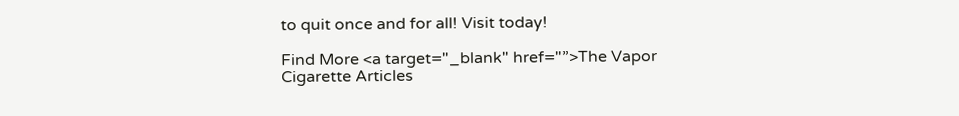to quit once and for all! Visit today!

Find More <a target="_blank" href="”>The Vapor Cigarette Articles